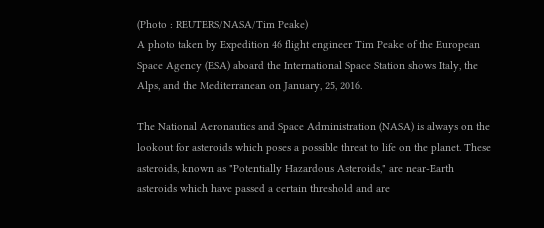(Photo : REUTERS/NASA/Tim Peake)
A photo taken by Expedition 46 flight engineer Tim Peake of the European Space Agency (ESA) aboard the International Space Station shows Italy, the Alps, and the Mediterranean on January, 25, 2016.

The National Aeronautics and Space Administration (NASA) is always on the lookout for asteroids which poses a possible threat to life on the planet. These asteroids, known as "Potentially Hazardous Asteroids," are near-Earth asteroids which have passed a certain threshold and are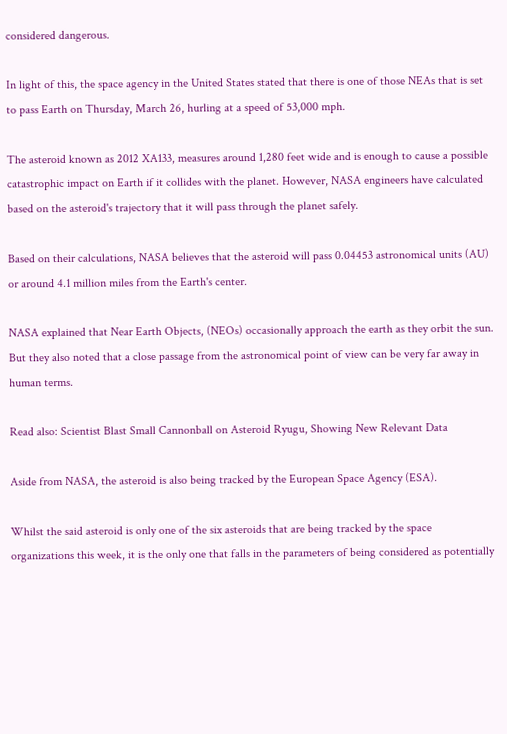considered dangerous.

In light of this, the space agency in the United States stated that there is one of those NEAs that is set to pass Earth on Thursday, March 26, hurling at a speed of 53,000 mph.

The asteroid known as 2012 XA133, measures around 1,280 feet wide and is enough to cause a possible catastrophic impact on Earth if it collides with the planet. However, NASA engineers have calculated based on the asteroid's trajectory that it will pass through the planet safely.

Based on their calculations, NASA believes that the asteroid will pass 0.04453 astronomical units (AU) or around 4.1 million miles from the Earth's center.

NASA explained that Near Earth Objects, (NEOs) occasionally approach the earth as they orbit the sun. But they also noted that a close passage from the astronomical point of view can be very far away in human terms.

Read also: Scientist Blast Small Cannonball on Asteroid Ryugu, Showing New Relevant Data

Aside from NASA, the asteroid is also being tracked by the European Space Agency (ESA).

Whilst the said asteroid is only one of the six asteroids that are being tracked by the space organizations this week, it is the only one that falls in the parameters of being considered as potentially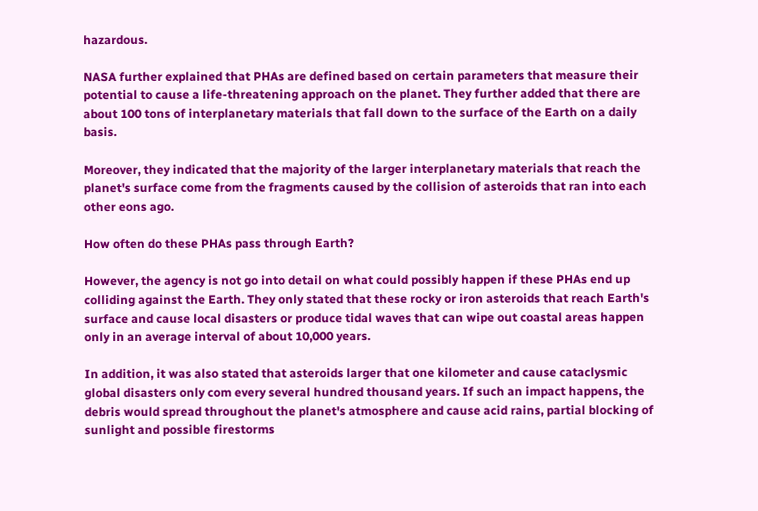hazardous.

NASA further explained that PHAs are defined based on certain parameters that measure their potential to cause a life-threatening approach on the planet. They further added that there are about 100 tons of interplanetary materials that fall down to the surface of the Earth on a daily basis.

Moreover, they indicated that the majority of the larger interplanetary materials that reach the planet's surface come from the fragments caused by the collision of asteroids that ran into each other eons ago.

How often do these PHAs pass through Earth?

However, the agency is not go into detail on what could possibly happen if these PHAs end up colliding against the Earth. They only stated that these rocky or iron asteroids that reach Earth's surface and cause local disasters or produce tidal waves that can wipe out coastal areas happen only in an average interval of about 10,000 years.

In addition, it was also stated that asteroids larger that one kilometer and cause cataclysmic global disasters only com every several hundred thousand years. If such an impact happens, the debris would spread throughout the planet's atmosphere and cause acid rains, partial blocking of sunlight and possible firestorms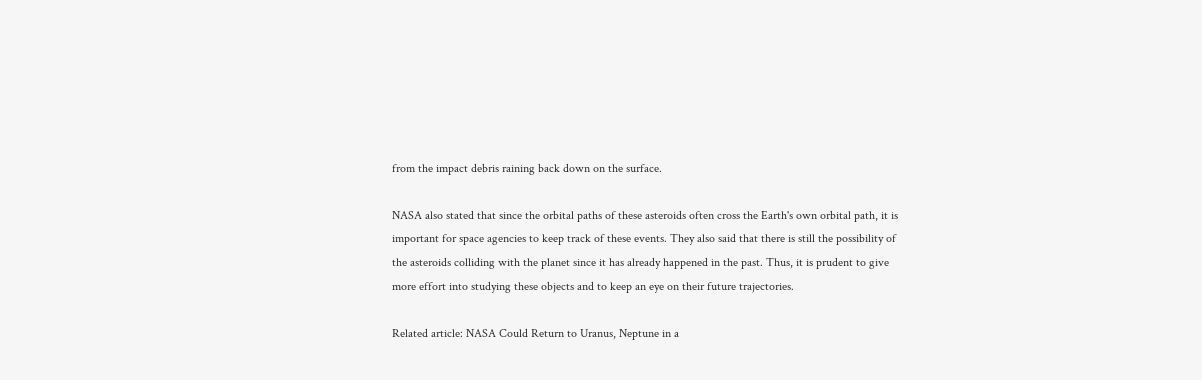from the impact debris raining back down on the surface.

NASA also stated that since the orbital paths of these asteroids often cross the Earth's own orbital path, it is important for space agencies to keep track of these events. They also said that there is still the possibility of the asteroids colliding with the planet since it has already happened in the past. Thus, it is prudent to give more effort into studying these objects and to keep an eye on their future trajectories.

Related article: NASA Could Return to Uranus, Neptune in a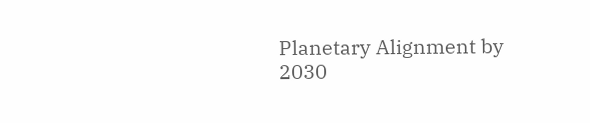Planetary Alignment by 2030